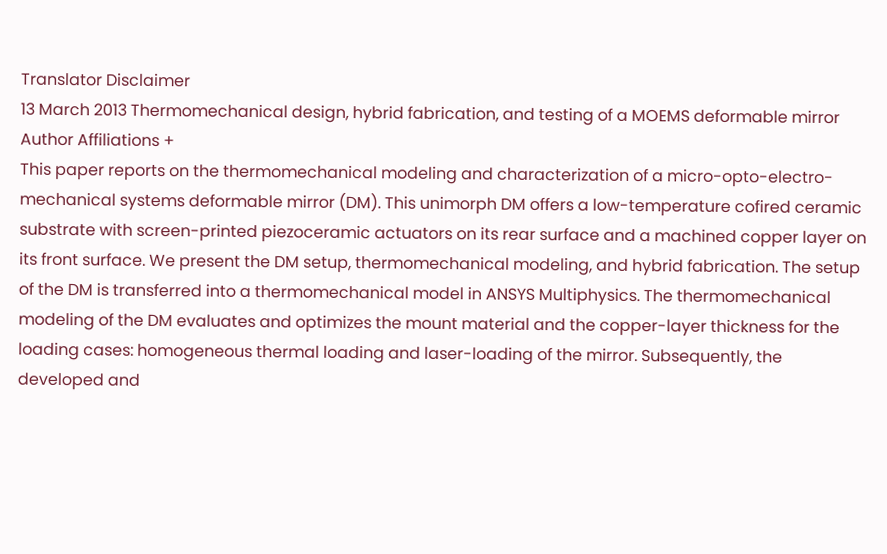Translator Disclaimer
13 March 2013 Thermomechanical design, hybrid fabrication, and testing of a MOEMS deformable mirror
Author Affiliations +
This paper reports on the thermomechanical modeling and characterization of a micro-opto-electro-mechanical systems deformable mirror (DM). This unimorph DM offers a low-temperature cofired ceramic substrate with screen-printed piezoceramic actuators on its rear surface and a machined copper layer on its front surface. We present the DM setup, thermomechanical modeling, and hybrid fabrication. The setup of the DM is transferred into a thermomechanical model in ANSYS Multiphysics. The thermomechanical modeling of the DM evaluates and optimizes the mount material and the copper-layer thickness for the loading cases: homogeneous thermal loading and laser-loading of the mirror. Subsequently, the developed and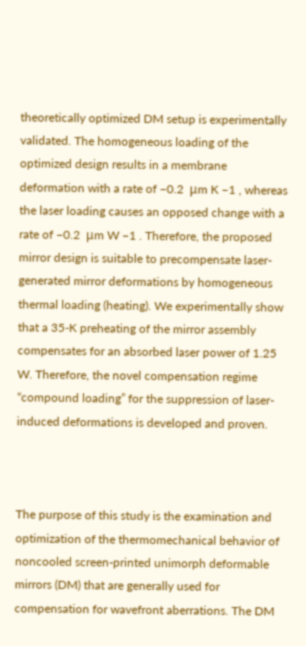theoretically optimized DM setup is experimentally validated. The homogeneous loading of the optimized design results in a membrane deformation with a rate of −0.2  μm K −1 , whereas the laser loading causes an opposed change with a rate of −0.2  μm W −1 . Therefore, the proposed mirror design is suitable to precompensate laser-generated mirror deformations by homogeneous thermal loading (heating). We experimentally show that a 35-K preheating of the mirror assembly compensates for an absorbed laser power of 1.25 W. Therefore, the novel compensation regime “compound loading” for the suppression of laser-induced deformations is developed and proven.



The purpose of this study is the examination and optimization of the thermomechanical behavior of noncooled screen-printed unimorph deformable mirrors (DM) that are generally used for compensation for wavefront aberrations. The DM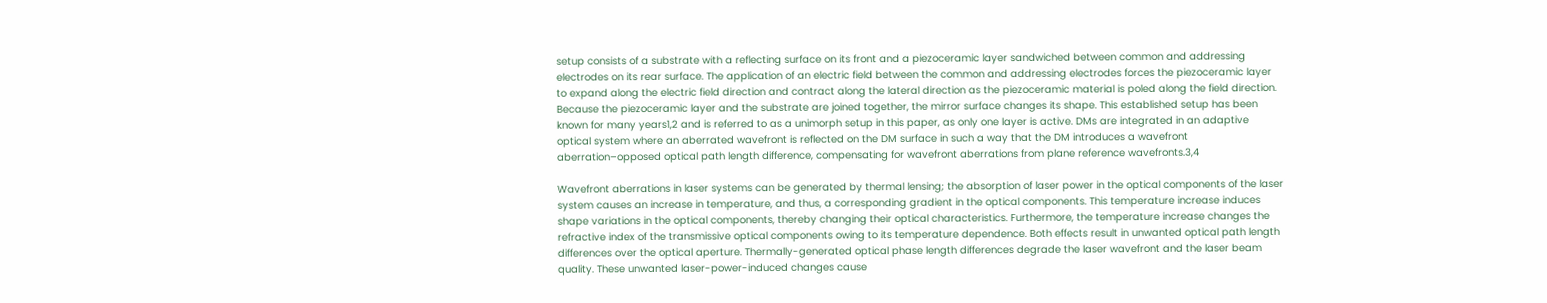setup consists of a substrate with a reflecting surface on its front and a piezoceramic layer sandwiched between common and addressing electrodes on its rear surface. The application of an electric field between the common and addressing electrodes forces the piezoceramic layer to expand along the electric field direction and contract along the lateral direction as the piezoceramic material is poled along the field direction. Because the piezoceramic layer and the substrate are joined together, the mirror surface changes its shape. This established setup has been known for many years1,2 and is referred to as a unimorph setup in this paper, as only one layer is active. DMs are integrated in an adaptive optical system where an aberrated wavefront is reflected on the DM surface in such a way that the DM introduces a wavefront aberration–opposed optical path length difference, compensating for wavefront aberrations from plane reference wavefronts.3,4

Wavefront aberrations in laser systems can be generated by thermal lensing; the absorption of laser power in the optical components of the laser system causes an increase in temperature, and thus, a corresponding gradient in the optical components. This temperature increase induces shape variations in the optical components, thereby changing their optical characteristics. Furthermore, the temperature increase changes the refractive index of the transmissive optical components owing to its temperature dependence. Both effects result in unwanted optical path length differences over the optical aperture. Thermally-generated optical phase length differences degrade the laser wavefront and the laser beam quality. These unwanted laser-power-induced changes cause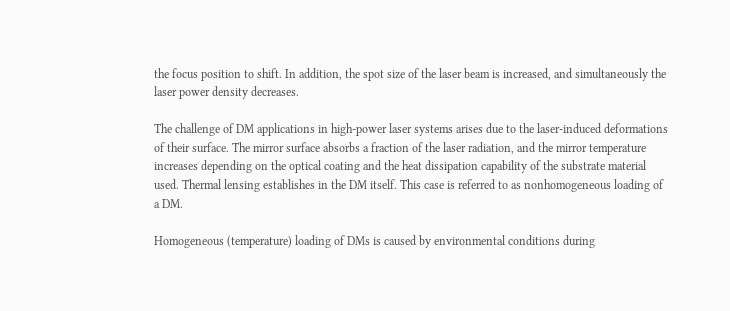the focus position to shift. In addition, the spot size of the laser beam is increased, and simultaneously the laser power density decreases.

The challenge of DM applications in high-power laser systems arises due to the laser-induced deformations of their surface. The mirror surface absorbs a fraction of the laser radiation, and the mirror temperature increases depending on the optical coating and the heat dissipation capability of the substrate material used. Thermal lensing establishes in the DM itself. This case is referred to as nonhomogeneous loading of a DM.

Homogeneous (temperature) loading of DMs is caused by environmental conditions during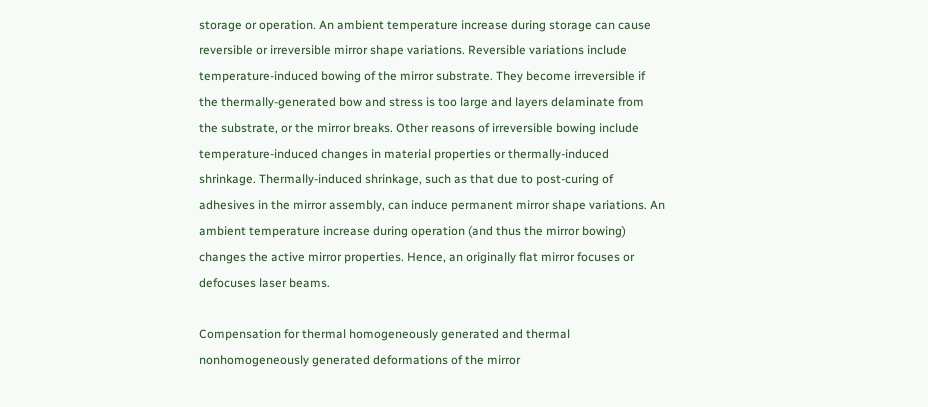storage or operation. An ambient temperature increase during storage can cause reversible or irreversible mirror shape variations. Reversible variations include temperature-induced bowing of the mirror substrate. They become irreversible if the thermally-generated bow and stress is too large and layers delaminate from the substrate, or the mirror breaks. Other reasons of irreversible bowing include temperature-induced changes in material properties or thermally-induced shrinkage. Thermally-induced shrinkage, such as that due to post-curing of adhesives in the mirror assembly, can induce permanent mirror shape variations. An ambient temperature increase during operation (and thus the mirror bowing) changes the active mirror properties. Hence, an originally flat mirror focuses or defocuses laser beams.

Compensation for thermal homogeneously generated and thermal nonhomogeneously generated deformations of the mirror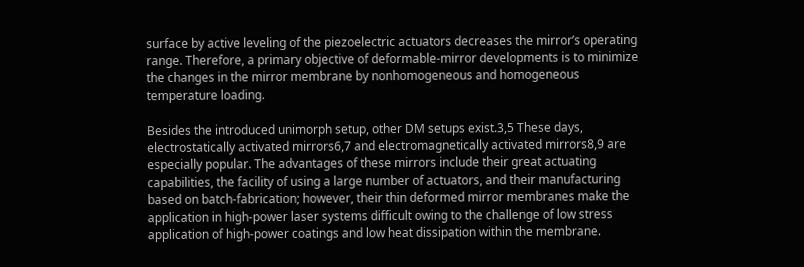surface by active leveling of the piezoelectric actuators decreases the mirror’s operating range. Therefore, a primary objective of deformable-mirror developments is to minimize the changes in the mirror membrane by nonhomogeneous and homogeneous temperature loading.

Besides the introduced unimorph setup, other DM setups exist.3,5 These days, electrostatically activated mirrors6,7 and electromagnetically activated mirrors8,9 are especially popular. The advantages of these mirrors include their great actuating capabilities, the facility of using a large number of actuators, and their manufacturing based on batch-fabrication; however, their thin deformed mirror membranes make the application in high-power laser systems difficult owing to the challenge of low stress application of high-power coatings and low heat dissipation within the membrane.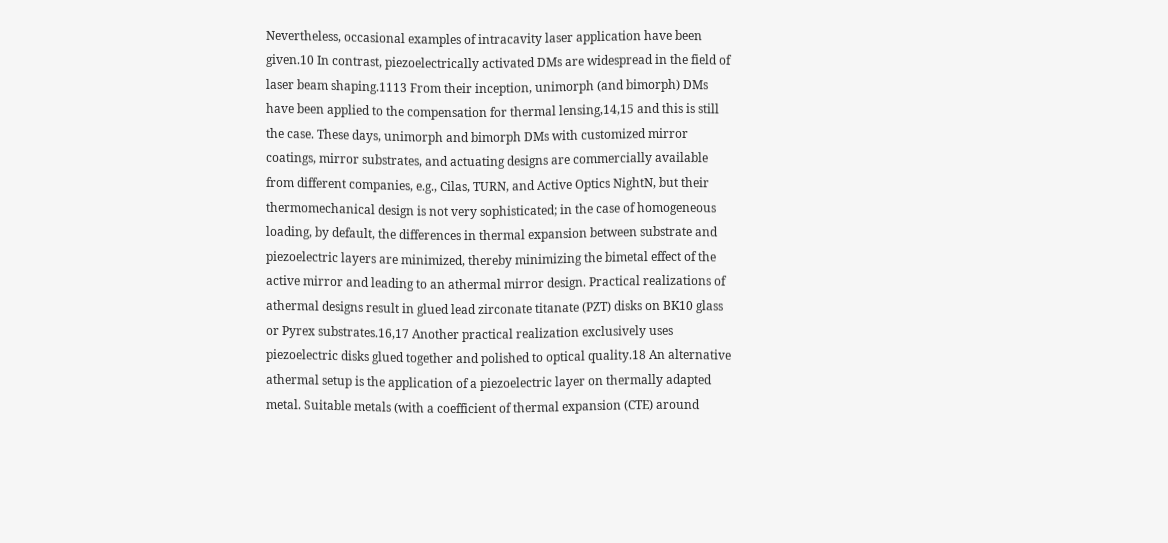Nevertheless, occasional examples of intracavity laser application have been given.10 In contrast, piezoelectrically activated DMs are widespread in the field of laser beam shaping.1113 From their inception, unimorph (and bimorph) DMs have been applied to the compensation for thermal lensing,14,15 and this is still the case. These days, unimorph and bimorph DMs with customized mirror coatings, mirror substrates, and actuating designs are commercially available from different companies, e.g., Cilas, TURN, and Active Optics NightN, but their thermomechanical design is not very sophisticated; in the case of homogeneous loading, by default, the differences in thermal expansion between substrate and piezoelectric layers are minimized, thereby minimizing the bimetal effect of the active mirror and leading to an athermal mirror design. Practical realizations of athermal designs result in glued lead zirconate titanate (PZT) disks on BK10 glass or Pyrex substrates.16,17 Another practical realization exclusively uses piezoelectric disks glued together and polished to optical quality.18 An alternative athermal setup is the application of a piezoelectric layer on thermally adapted metal. Suitable metals (with a coefficient of thermal expansion (CTE) around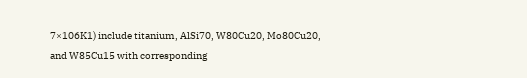7×106K1) include titanium, AlSi70, W80Cu20, Mo80Cu20, and W85Cu15 with corresponding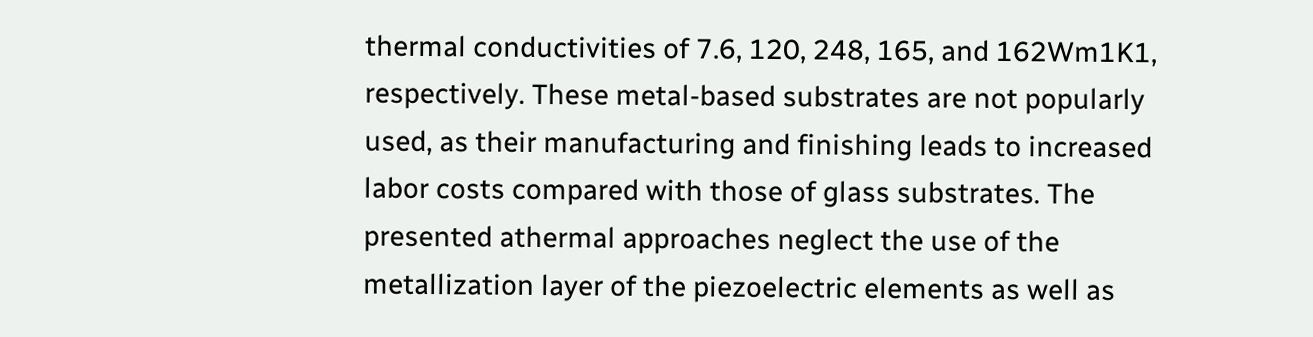thermal conductivities of 7.6, 120, 248, 165, and 162Wm1K1, respectively. These metal-based substrates are not popularly used, as their manufacturing and finishing leads to increased labor costs compared with those of glass substrates. The presented athermal approaches neglect the use of the metallization layer of the piezoelectric elements as well as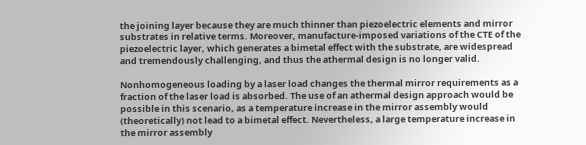the joining layer because they are much thinner than piezoelectric elements and mirror substrates in relative terms. Moreover, manufacture-imposed variations of the CTE of the piezoelectric layer, which generates a bimetal effect with the substrate, are widespread and tremendously challenging, and thus the athermal design is no longer valid.

Nonhomogeneous loading by a laser load changes the thermal mirror requirements as a fraction of the laser load is absorbed. The use of an athermal design approach would be possible in this scenario, as a temperature increase in the mirror assembly would (theoretically) not lead to a bimetal effect. Nevertheless, a large temperature increase in the mirror assembly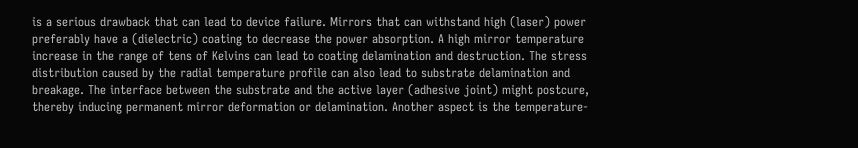is a serious drawback that can lead to device failure. Mirrors that can withstand high (laser) power preferably have a (dielectric) coating to decrease the power absorption. A high mirror temperature increase in the range of tens of Kelvins can lead to coating delamination and destruction. The stress distribution caused by the radial temperature profile can also lead to substrate delamination and breakage. The interface between the substrate and the active layer (adhesive joint) might postcure, thereby inducing permanent mirror deformation or delamination. Another aspect is the temperature-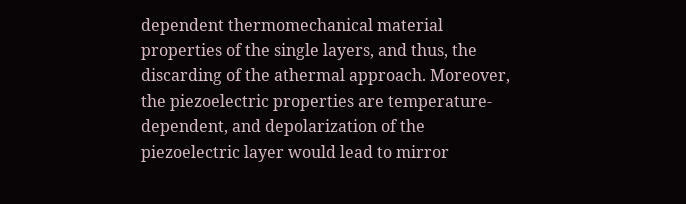dependent thermomechanical material properties of the single layers, and thus, the discarding of the athermal approach. Moreover, the piezoelectric properties are temperature-dependent, and depolarization of the piezoelectric layer would lead to mirror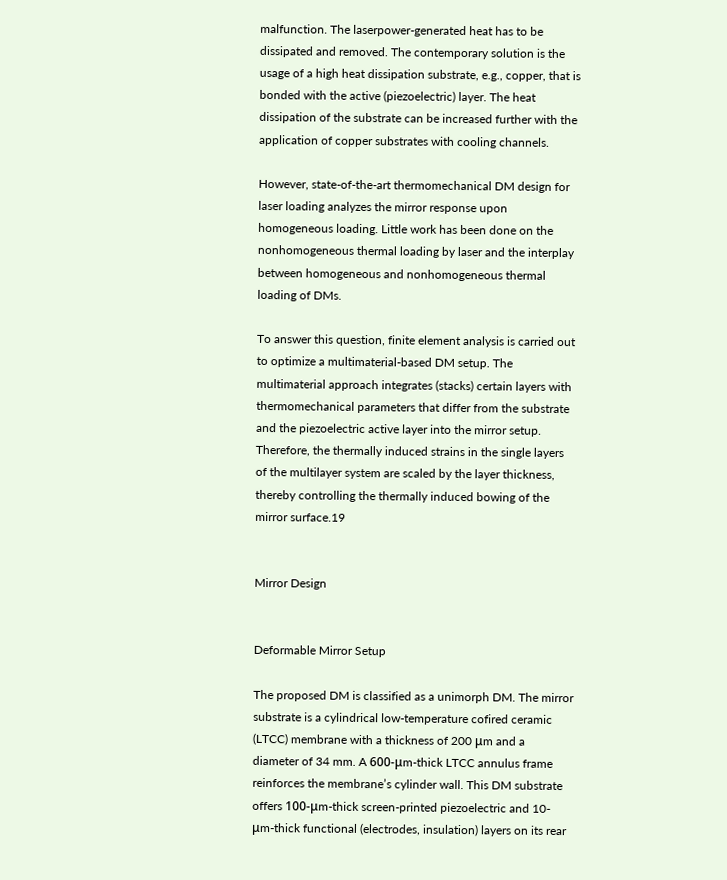malfunction. The laserpower-generated heat has to be dissipated and removed. The contemporary solution is the usage of a high heat dissipation substrate, e.g., copper, that is bonded with the active (piezoelectric) layer. The heat dissipation of the substrate can be increased further with the application of copper substrates with cooling channels.

However, state-of-the-art thermomechanical DM design for laser loading analyzes the mirror response upon homogeneous loading. Little work has been done on the nonhomogeneous thermal loading by laser and the interplay between homogeneous and nonhomogeneous thermal loading of DMs.

To answer this question, finite element analysis is carried out to optimize a multimaterial-based DM setup. The multimaterial approach integrates (stacks) certain layers with thermomechanical parameters that differ from the substrate and the piezoelectric active layer into the mirror setup. Therefore, the thermally induced strains in the single layers of the multilayer system are scaled by the layer thickness, thereby controlling the thermally induced bowing of the mirror surface.19


Mirror Design


Deformable Mirror Setup

The proposed DM is classified as a unimorph DM. The mirror substrate is a cylindrical low-temperature cofired ceramic (LTCC) membrane with a thickness of 200 μm and a diameter of 34 mm. A 600-μm-thick LTCC annulus frame reinforces the membrane’s cylinder wall. This DM substrate offers 100-μm-thick screen-printed piezoelectric and 10-μm-thick functional (electrodes, insulation) layers on its rear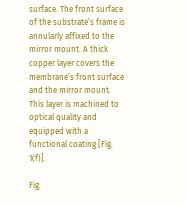surface. The front surface of the substrate’s frame is annularly affixed to the mirror mount. A thick copper layer covers the membrane’s front surface and the mirror mount. This layer is machined to optical quality and equipped with a functional coating [Fig. 1(f)].

Fig.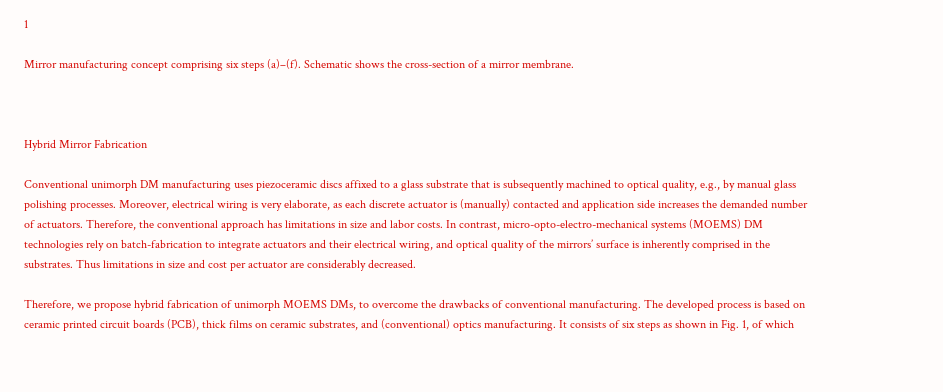1

Mirror manufacturing concept comprising six steps (a)–(f). Schematic shows the cross-section of a mirror membrane.



Hybrid Mirror Fabrication

Conventional unimorph DM manufacturing uses piezoceramic discs affixed to a glass substrate that is subsequently machined to optical quality, e.g., by manual glass polishing processes. Moreover, electrical wiring is very elaborate, as each discrete actuator is (manually) contacted and application side increases the demanded number of actuators. Therefore, the conventional approach has limitations in size and labor costs. In contrast, micro-opto-electro-mechanical systems (MOEMS) DM technologies rely on batch-fabrication to integrate actuators and their electrical wiring, and optical quality of the mirrors’ surface is inherently comprised in the substrates. Thus limitations in size and cost per actuator are considerably decreased.

Therefore, we propose hybrid fabrication of unimorph MOEMS DMs, to overcome the drawbacks of conventional manufacturing. The developed process is based on ceramic printed circuit boards (PCB), thick films on ceramic substrates, and (conventional) optics manufacturing. It consists of six steps as shown in Fig. 1, of which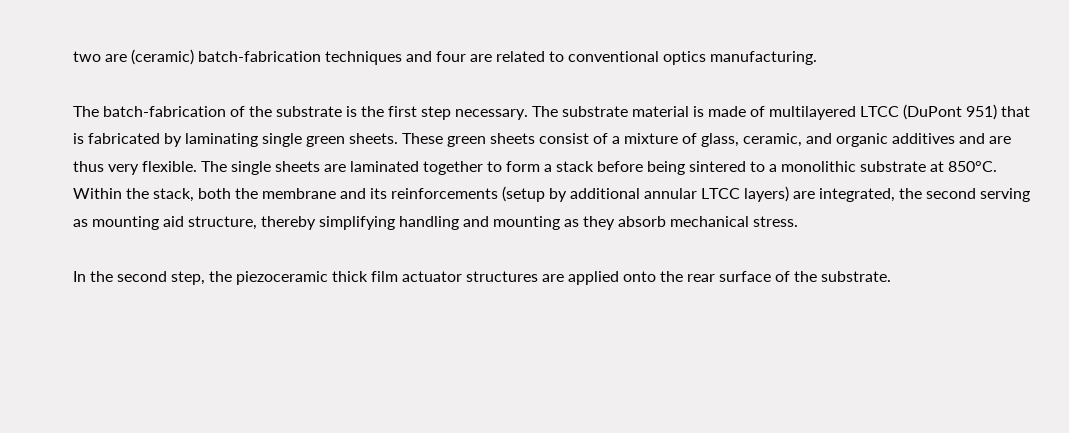two are (ceramic) batch-fabrication techniques and four are related to conventional optics manufacturing.

The batch-fabrication of the substrate is the first step necessary. The substrate material is made of multilayered LTCC (DuPont 951) that is fabricated by laminating single green sheets. These green sheets consist of a mixture of glass, ceramic, and organic additives and are thus very flexible. The single sheets are laminated together to form a stack before being sintered to a monolithic substrate at 850°C. Within the stack, both the membrane and its reinforcements (setup by additional annular LTCC layers) are integrated, the second serving as mounting aid structure, thereby simplifying handling and mounting as they absorb mechanical stress.

In the second step, the piezoceramic thick film actuator structures are applied onto the rear surface of the substrate.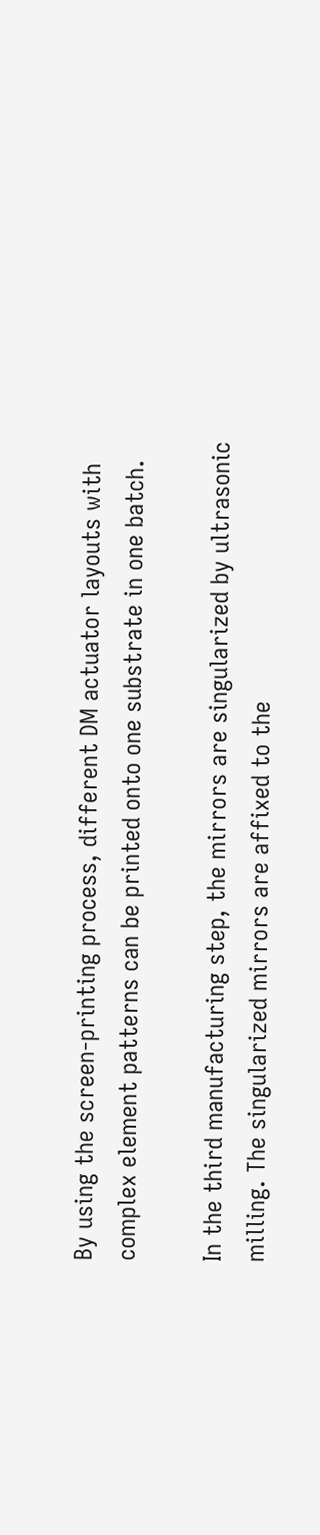By using the screen-printing process, different DM actuator layouts with complex element patterns can be printed onto one substrate in one batch.

In the third manufacturing step, the mirrors are singularized by ultrasonic milling. The singularized mirrors are affixed to the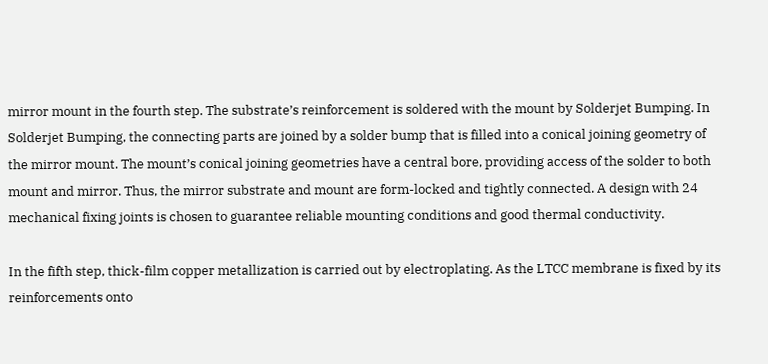mirror mount in the fourth step. The substrate’s reinforcement is soldered with the mount by Solderjet Bumping. In Solderjet Bumping, the connecting parts are joined by a solder bump that is filled into a conical joining geometry of the mirror mount. The mount’s conical joining geometries have a central bore, providing access of the solder to both mount and mirror. Thus, the mirror substrate and mount are form-locked and tightly connected. A design with 24 mechanical fixing joints is chosen to guarantee reliable mounting conditions and good thermal conductivity.

In the fifth step, thick-film copper metallization is carried out by electroplating. As the LTCC membrane is fixed by its reinforcements onto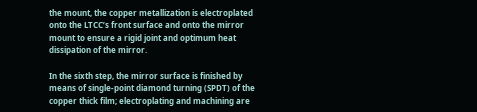the mount, the copper metallization is electroplated onto the LTCC’s front surface and onto the mirror mount to ensure a rigid joint and optimum heat dissipation of the mirror.

In the sixth step, the mirror surface is finished by means of single-point diamond turning (SPDT) of the copper thick film; electroplating and machining are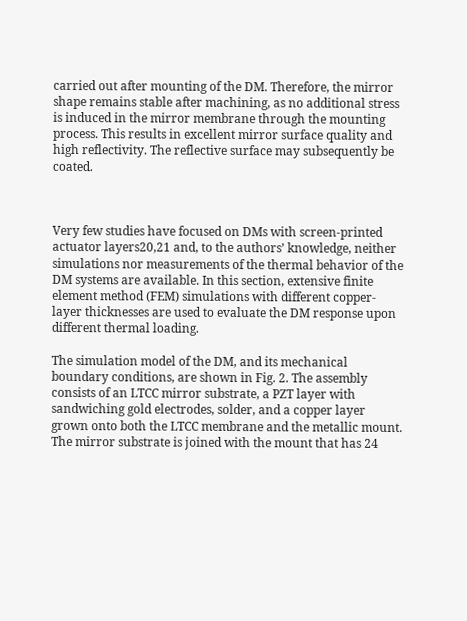carried out after mounting of the DM. Therefore, the mirror shape remains stable after machining, as no additional stress is induced in the mirror membrane through the mounting process. This results in excellent mirror surface quality and high reflectivity. The reflective surface may subsequently be coated.



Very few studies have focused on DMs with screen-printed actuator layers20,21 and, to the authors’ knowledge, neither simulations nor measurements of the thermal behavior of the DM systems are available. In this section, extensive finite element method (FEM) simulations with different copper-layer thicknesses are used to evaluate the DM response upon different thermal loading.

The simulation model of the DM, and its mechanical boundary conditions, are shown in Fig. 2. The assembly consists of an LTCC mirror substrate, a PZT layer with sandwiching gold electrodes, solder, and a copper layer grown onto both the LTCC membrane and the metallic mount. The mirror substrate is joined with the mount that has 24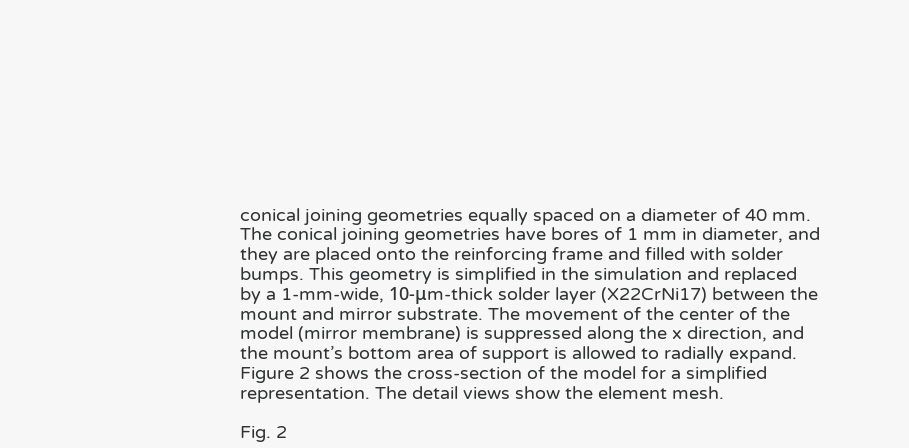conical joining geometries equally spaced on a diameter of 40 mm. The conical joining geometries have bores of 1 mm in diameter, and they are placed onto the reinforcing frame and filled with solder bumps. This geometry is simplified in the simulation and replaced by a 1-mm-wide, 10-μm-thick solder layer (X22CrNi17) between the mount and mirror substrate. The movement of the center of the model (mirror membrane) is suppressed along the x direction, and the mount’s bottom area of support is allowed to radially expand. Figure 2 shows the cross-section of the model for a simplified representation. The detail views show the element mesh.

Fig. 2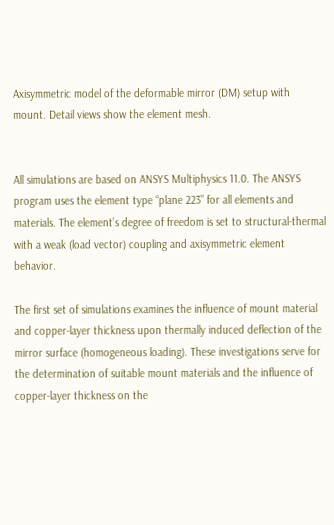Axisymmetric model of the deformable mirror (DM) setup with mount. Detail views show the element mesh.


All simulations are based on ANSYS Multiphysics 11.0. The ANSYS program uses the element type “plane 223” for all elements and materials. The element’s degree of freedom is set to structural-thermal with a weak (load vector) coupling and axisymmetric element behavior.

The first set of simulations examines the influence of mount material and copper-layer thickness upon thermally induced deflection of the mirror surface (homogeneous loading). These investigations serve for the determination of suitable mount materials and the influence of copper-layer thickness on the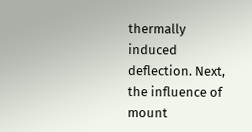thermally induced deflection. Next, the influence of mount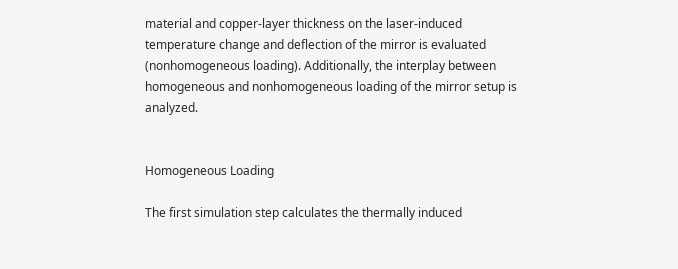material and copper-layer thickness on the laser-induced temperature change and deflection of the mirror is evaluated (nonhomogeneous loading). Additionally, the interplay between homogeneous and nonhomogeneous loading of the mirror setup is analyzed.


Homogeneous Loading

The first simulation step calculates the thermally induced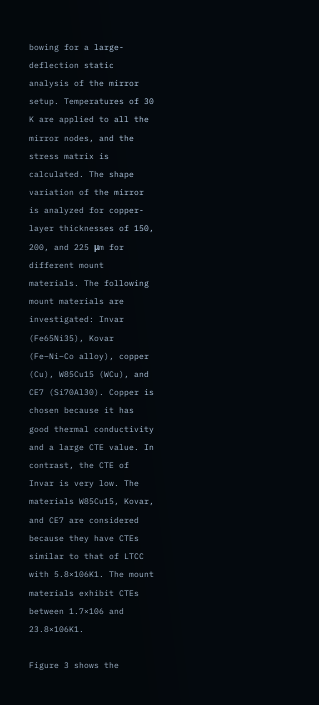bowing for a large-deflection static analysis of the mirror setup. Temperatures of 30 K are applied to all the mirror nodes, and the stress matrix is calculated. The shape variation of the mirror is analyzed for copper-layer thicknesses of 150, 200, and 225 μm for different mount materials. The following mount materials are investigated: Invar (Fe65Ni35), Kovar (Fe–Ni–Co alloy), copper (Cu), W85Cu15 (WCu), and CE7 (Si70Al30). Copper is chosen because it has good thermal conductivity and a large CTE value. In contrast, the CTE of Invar is very low. The materials W85Cu15, Kovar, and CE7 are considered because they have CTEs similar to that of LTCC with 5.8×106K1. The mount materials exhibit CTEs between 1.7×106 and 23.8×106K1.

Figure 3 shows the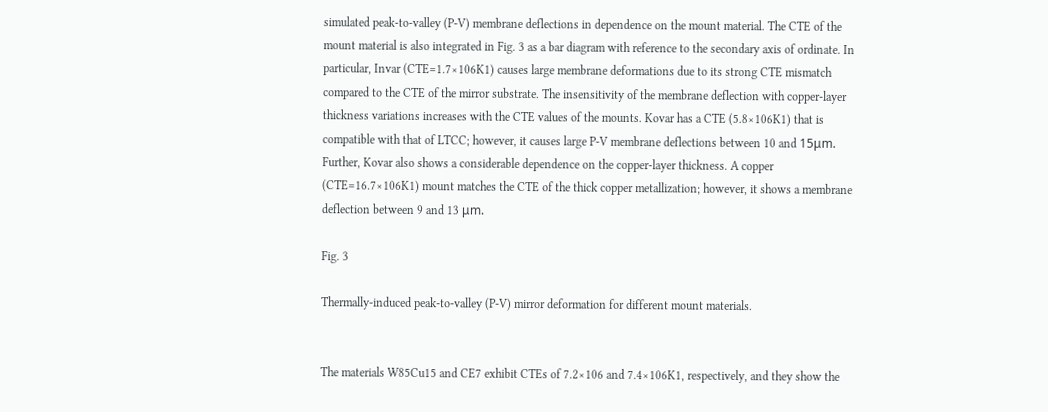simulated peak-to-valley (P-V) membrane deflections in dependence on the mount material. The CTE of the mount material is also integrated in Fig. 3 as a bar diagram with reference to the secondary axis of ordinate. In particular, Invar (CTE=1.7×106K1) causes large membrane deformations due to its strong CTE mismatch compared to the CTE of the mirror substrate. The insensitivity of the membrane deflection with copper-layer thickness variations increases with the CTE values of the mounts. Kovar has a CTE (5.8×106K1) that is compatible with that of LTCC; however, it causes large P-V membrane deflections between 10 and 15μm. Further, Kovar also shows a considerable dependence on the copper-layer thickness. A copper (CTE=16.7×106K1) mount matches the CTE of the thick copper metallization; however, it shows a membrane deflection between 9 and 13 μm.

Fig. 3

Thermally-induced peak-to-valley (P-V) mirror deformation for different mount materials.


The materials W85Cu15 and CE7 exhibit CTEs of 7.2×106 and 7.4×106K1, respectively, and they show the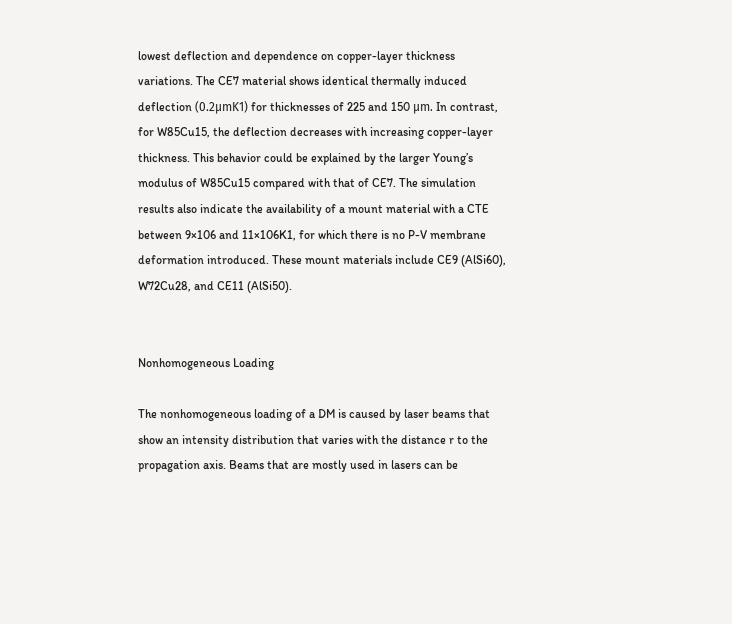lowest deflection and dependence on copper-layer thickness variations. The CE7 material shows identical thermally induced deflection (0.2μmK1) for thicknesses of 225 and 150 μm. In contrast, for W85Cu15, the deflection decreases with increasing copper-layer thickness. This behavior could be explained by the larger Young’s modulus of W85Cu15 compared with that of CE7. The simulation results also indicate the availability of a mount material with a CTE between 9×106 and 11×106K1, for which there is no P-V membrane deformation introduced. These mount materials include CE9 (AlSi60), W72Cu28, and CE11 (AlSi50).


Nonhomogeneous Loading

The nonhomogeneous loading of a DM is caused by laser beams that show an intensity distribution that varies with the distance r to the propagation axis. Beams that are mostly used in lasers can be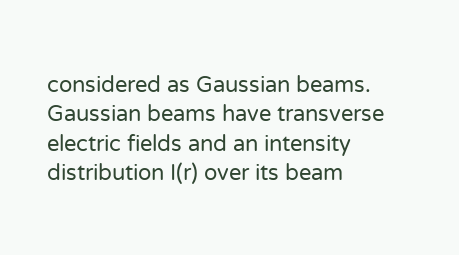considered as Gaussian beams. Gaussian beams have transverse electric fields and an intensity distribution I(r) over its beam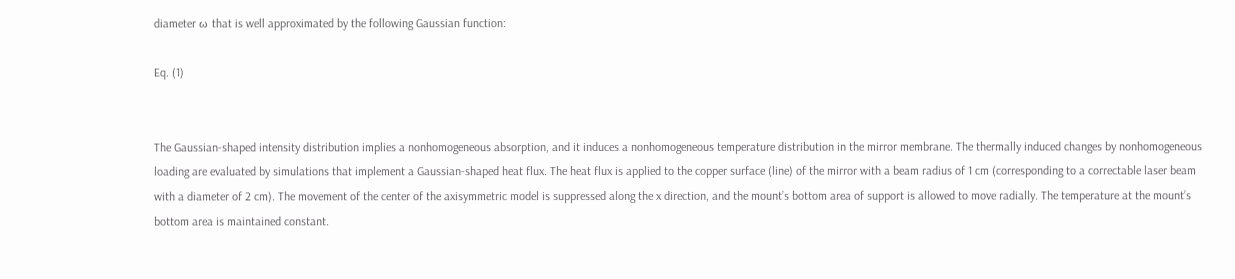diameter ω that is well approximated by the following Gaussian function:

Eq. (1)


The Gaussian-shaped intensity distribution implies a nonhomogeneous absorption, and it induces a nonhomogeneous temperature distribution in the mirror membrane. The thermally induced changes by nonhomogeneous loading are evaluated by simulations that implement a Gaussian-shaped heat flux. The heat flux is applied to the copper surface (line) of the mirror with a beam radius of 1 cm (corresponding to a correctable laser beam with a diameter of 2 cm). The movement of the center of the axisymmetric model is suppressed along the x direction, and the mount’s bottom area of support is allowed to move radially. The temperature at the mount’s bottom area is maintained constant.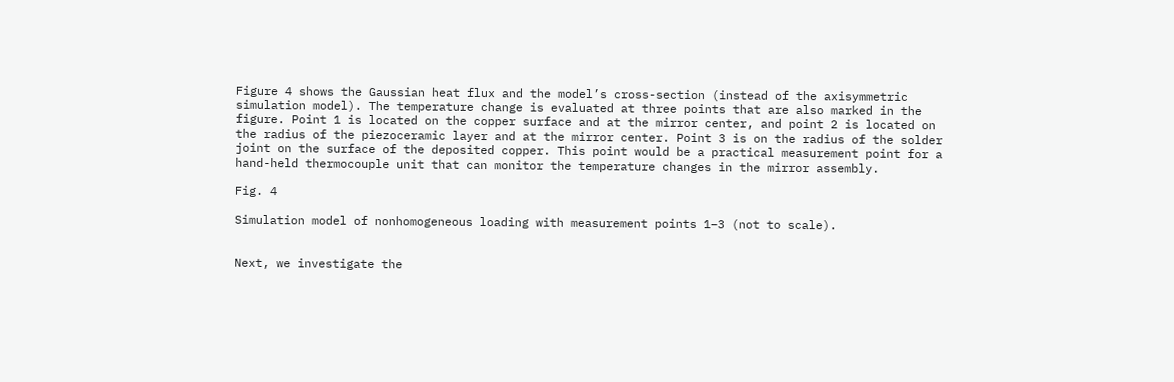Figure 4 shows the Gaussian heat flux and the model’s cross-section (instead of the axisymmetric simulation model). The temperature change is evaluated at three points that are also marked in the figure. Point 1 is located on the copper surface and at the mirror center, and point 2 is located on the radius of the piezoceramic layer and at the mirror center. Point 3 is on the radius of the solder joint on the surface of the deposited copper. This point would be a practical measurement point for a hand-held thermocouple unit that can monitor the temperature changes in the mirror assembly.

Fig. 4

Simulation model of nonhomogeneous loading with measurement points 1–3 (not to scale).


Next, we investigate the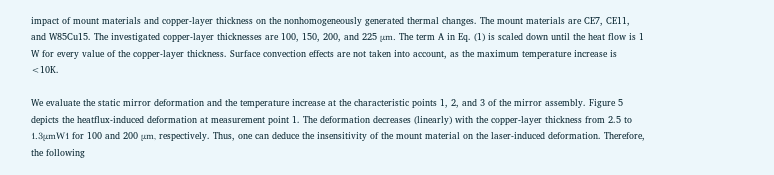impact of mount materials and copper-layer thickness on the nonhomogeneously generated thermal changes. The mount materials are CE7, CE11, and W85Cu15. The investigated copper-layer thicknesses are 100, 150, 200, and 225 μm. The term A in Eq. (1) is scaled down until the heat flow is 1 W for every value of the copper-layer thickness. Surface convection effects are not taken into account, as the maximum temperature increase is <10K.

We evaluate the static mirror deformation and the temperature increase at the characteristic points 1, 2, and 3 of the mirror assembly. Figure 5 depicts the heatflux-induced deformation at measurement point 1. The deformation decreases (linearly) with the copper-layer thickness from 2.5 to 1.3μmW1 for 100 and 200 μm, respectively. Thus, one can deduce the insensitivity of the mount material on the laser-induced deformation. Therefore, the following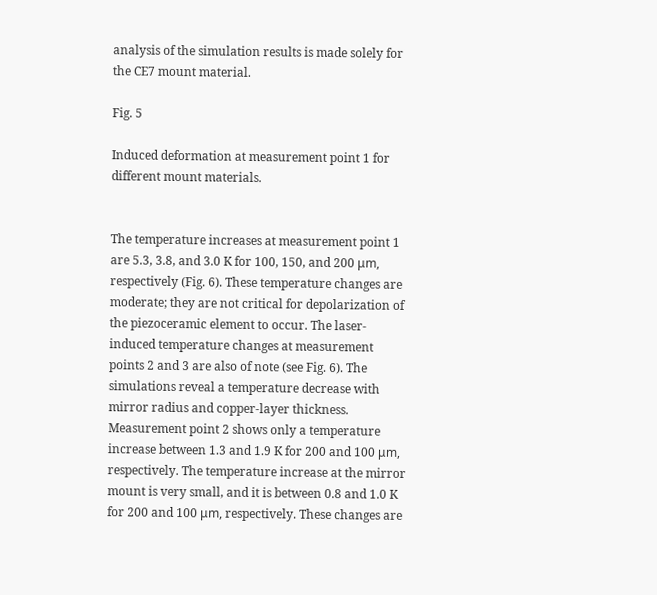analysis of the simulation results is made solely for the CE7 mount material.

Fig. 5

Induced deformation at measurement point 1 for different mount materials.


The temperature increases at measurement point 1 are 5.3, 3.8, and 3.0 K for 100, 150, and 200 μm, respectively (Fig. 6). These temperature changes are moderate; they are not critical for depolarization of the piezoceramic element to occur. The laser-induced temperature changes at measurement points 2 and 3 are also of note (see Fig. 6). The simulations reveal a temperature decrease with mirror radius and copper-layer thickness. Measurement point 2 shows only a temperature increase between 1.3 and 1.9 K for 200 and 100 μm, respectively. The temperature increase at the mirror mount is very small, and it is between 0.8 and 1.0 K for 200 and 100 μm, respectively. These changes are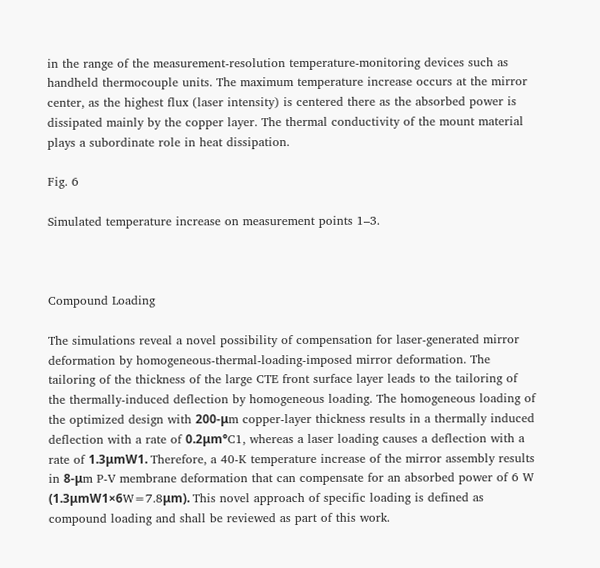in the range of the measurement-resolution temperature-monitoring devices such as handheld thermocouple units. The maximum temperature increase occurs at the mirror center, as the highest flux (laser intensity) is centered there as the absorbed power is dissipated mainly by the copper layer. The thermal conductivity of the mount material plays a subordinate role in heat dissipation.

Fig. 6

Simulated temperature increase on measurement points 1–3.



Compound Loading

The simulations reveal a novel possibility of compensation for laser-generated mirror deformation by homogeneous-thermal-loading-imposed mirror deformation. The tailoring of the thickness of the large CTE front surface layer leads to the tailoring of the thermally-induced deflection by homogeneous loading. The homogeneous loading of the optimized design with 200-μm copper-layer thickness results in a thermally induced deflection with a rate of 0.2μm°C1, whereas a laser loading causes a deflection with a rate of 1.3μmW1. Therefore, a 40-K temperature increase of the mirror assembly results in 8-μm P-V membrane deformation that can compensate for an absorbed power of 6 W (1.3μmW1×6W=7.8μm). This novel approach of specific loading is defined as compound loading and shall be reviewed as part of this work.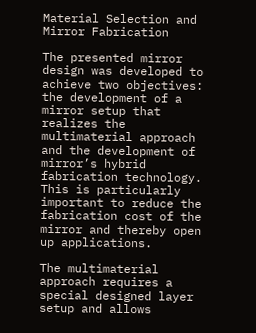Material Selection and Mirror Fabrication

The presented mirror design was developed to achieve two objectives: the development of a mirror setup that realizes the multimaterial approach and the development of mirror’s hybrid fabrication technology. This is particularly important to reduce the fabrication cost of the mirror and thereby open up applications.

The multimaterial approach requires a special designed layer setup and allows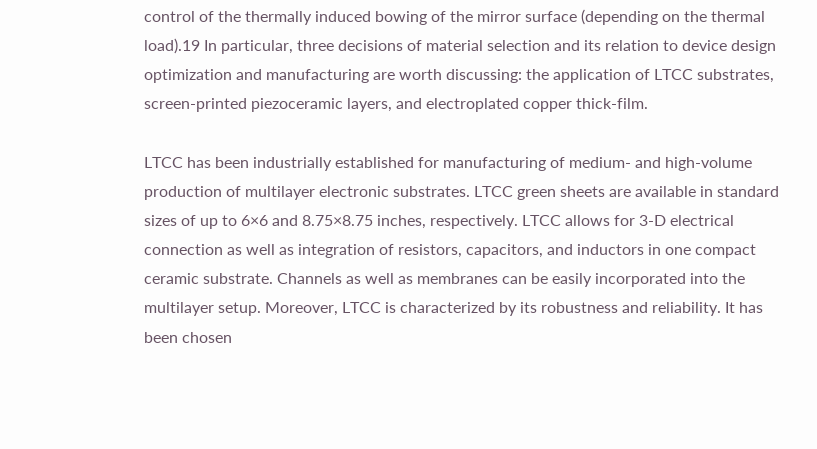control of the thermally induced bowing of the mirror surface (depending on the thermal load).19 In particular, three decisions of material selection and its relation to device design optimization and manufacturing are worth discussing: the application of LTCC substrates, screen-printed piezoceramic layers, and electroplated copper thick-film.

LTCC has been industrially established for manufacturing of medium- and high-volume production of multilayer electronic substrates. LTCC green sheets are available in standard sizes of up to 6×6 and 8.75×8.75 inches, respectively. LTCC allows for 3-D electrical connection as well as integration of resistors, capacitors, and inductors in one compact ceramic substrate. Channels as well as membranes can be easily incorporated into the multilayer setup. Moreover, LTCC is characterized by its robustness and reliability. It has been chosen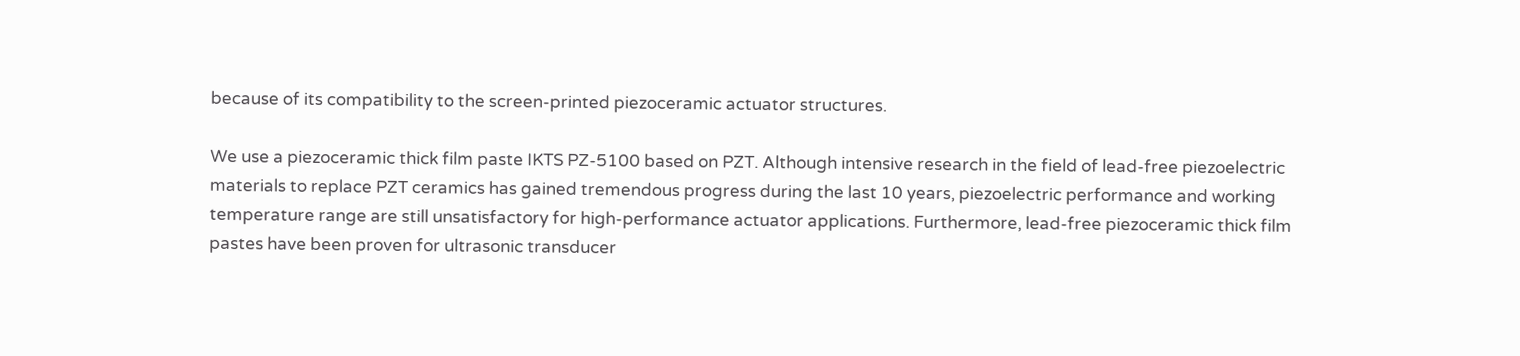because of its compatibility to the screen-printed piezoceramic actuator structures.

We use a piezoceramic thick film paste IKTS PZ-5100 based on PZT. Although intensive research in the field of lead-free piezoelectric materials to replace PZT ceramics has gained tremendous progress during the last 10 years, piezoelectric performance and working temperature range are still unsatisfactory for high-performance actuator applications. Furthermore, lead-free piezoceramic thick film pastes have been proven for ultrasonic transducer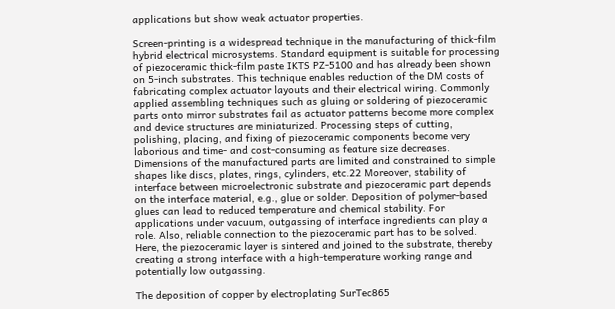applications but show weak actuator properties.

Screen-printing is a widespread technique in the manufacturing of thick-film hybrid electrical microsystems. Standard equipment is suitable for processing of piezoceramic thick-film paste IKTS PZ-5100 and has already been shown on 5-inch substrates. This technique enables reduction of the DM costs of fabricating complex actuator layouts and their electrical wiring. Commonly applied assembling techniques such as gluing or soldering of piezoceramic parts onto mirror substrates fail as actuator patterns become more complex and device structures are miniaturized. Processing steps of cutting, polishing, placing, and fixing of piezoceramic components become very laborious and time- and cost-consuming as feature size decreases. Dimensions of the manufactured parts are limited and constrained to simple shapes like discs, plates, rings, cylinders, etc.22 Moreover, stability of interface between microelectronic substrate and piezoceramic part depends on the interface material, e.g., glue or solder. Deposition of polymer-based glues can lead to reduced temperature and chemical stability. For applications under vacuum, outgassing of interface ingredients can play a role. Also, reliable connection to the piezoceramic part has to be solved. Here, the piezoceramic layer is sintered and joined to the substrate, thereby creating a strong interface with a high-temperature working range and potentially low outgassing.

The deposition of copper by electroplating SurTec865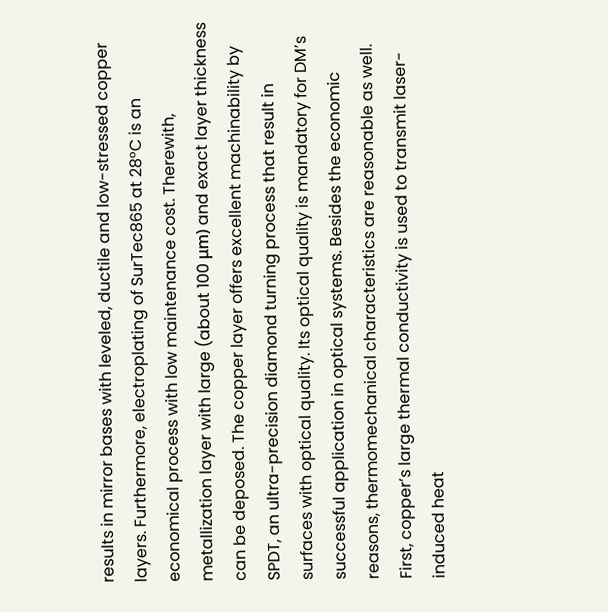results in mirror bases with leveled, ductile and low-stressed copper layers. Furthermore, electroplating of SurTec865 at 28°C is an economical process with low maintenance cost. Therewith, metallization layer with large (about 100 μm) and exact layer thickness can be deposed. The copper layer offers excellent machinability by SPDT, an ultra-precision diamond turning process that result in surfaces with optical quality. Its optical quality is mandatory for DM’s successful application in optical systems. Besides the economic reasons, thermomechanical characteristics are reasonable as well. First, copper’s large thermal conductivity is used to transmit laser-induced heat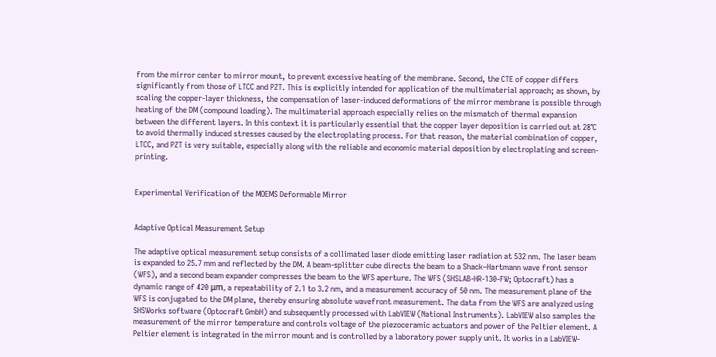from the mirror center to mirror mount, to prevent excessive heating of the membrane. Second, the CTE of copper differs significantly from those of LTCC and PZT. This is explicitly intended for application of the multimaterial approach; as shown, by scaling the copper-layer thickness, the compensation of laser-induced deformations of the mirror membrane is possible through heating of the DM (compound loading). The multimaterial approach especially relies on the mismatch of thermal expansion between the different layers. In this context it is particularly essential that the copper layer deposition is carried out at 28°C to avoid thermally induced stresses caused by the electroplating process. For that reason, the material combination of copper, LTCC, and PZT is very suitable, especially along with the reliable and economic material deposition by electroplating and screen-printing.


Experimental Verification of the MOEMS Deformable Mirror


Adaptive Optical Measurement Setup

The adaptive optical measurement setup consists of a collimated laser diode emitting laser radiation at 532 nm. The laser beam is expanded to 25.7 mm and reflected by the DM. A beam-splitter cube directs the beam to a Shack–Hartmann wave front sensor (WFS), and a second beam expander compresses the beam to the WFS aperture. The WFS (SHSLAB-HR-130-FW; Optocraft) has a dynamic range of 420 μm, a repeatability of 2.1 to 3.2 nm, and a measurement accuracy of 50 nm. The measurement plane of the WFS is conjugated to the DM plane, thereby ensuring absolute wavefront measurement. The data from the WFS are analyzed using SHSWorks software (Optocraft GmbH) and subsequently processed with LabVIEW (National Instruments). LabVIEW also samples the measurement of the mirror temperature and controls voltage of the piezoceramic actuators and power of the Peltier element. A Peltier element is integrated in the mirror mount and is controlled by a laboratory power supply unit. It works in a LabVIEW-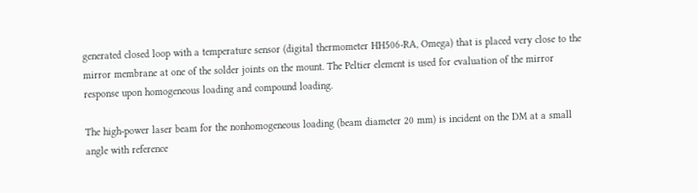generated closed loop with a temperature sensor (digital thermometer HH506-RA, Omega) that is placed very close to the mirror membrane at one of the solder joints on the mount. The Peltier element is used for evaluation of the mirror response upon homogeneous loading and compound loading.

The high-power laser beam for the nonhomogeneous loading (beam diameter 20 mm) is incident on the DM at a small angle with reference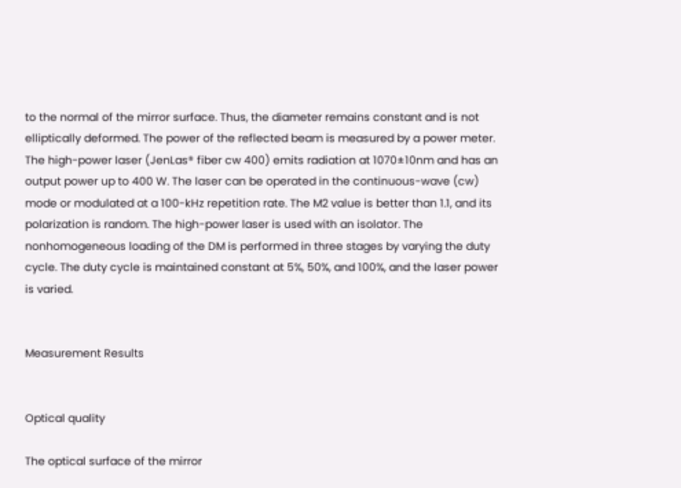to the normal of the mirror surface. Thus, the diameter remains constant and is not elliptically deformed. The power of the reflected beam is measured by a power meter. The high-power laser (JenLas® fiber cw 400) emits radiation at 1070±10nm and has an output power up to 400 W. The laser can be operated in the continuous-wave (cw) mode or modulated at a 100-kHz repetition rate. The M2 value is better than 1.1, and its polarization is random. The high-power laser is used with an isolator. The nonhomogeneous loading of the DM is performed in three stages by varying the duty cycle. The duty cycle is maintained constant at 5%, 50%, and 100%, and the laser power is varied.


Measurement Results


Optical quality

The optical surface of the mirror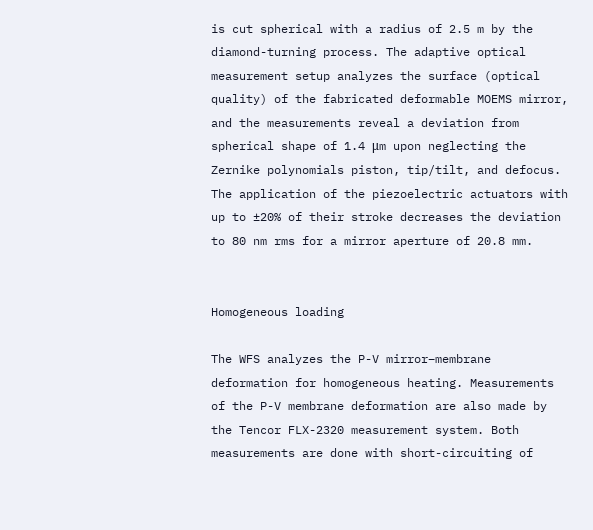is cut spherical with a radius of 2.5 m by the diamond-turning process. The adaptive optical measurement setup analyzes the surface (optical quality) of the fabricated deformable MOEMS mirror, and the measurements reveal a deviation from spherical shape of 1.4 μm upon neglecting the Zernike polynomials piston, tip/tilt, and defocus. The application of the piezoelectric actuators with up to ±20% of their stroke decreases the deviation to 80 nm rms for a mirror aperture of 20.8 mm.


Homogeneous loading

The WFS analyzes the P-V mirror–membrane deformation for homogeneous heating. Measurements of the P-V membrane deformation are also made by the Tencor FLX-2320 measurement system. Both measurements are done with short-circuiting of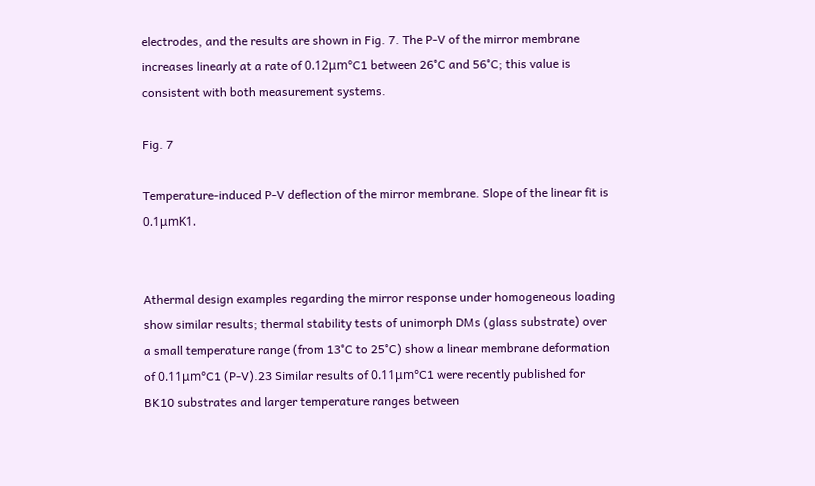electrodes, and the results are shown in Fig. 7. The P-V of the mirror membrane increases linearly at a rate of 0.12μm°C1 between 26°C and 56°C; this value is consistent with both measurement systems.

Fig. 7

Temperature-induced P-V deflection of the mirror membrane. Slope of the linear fit is 0.1μmK1.


Athermal design examples regarding the mirror response under homogeneous loading show similar results; thermal stability tests of unimorph DMs (glass substrate) over a small temperature range (from 13°C to 25°C) show a linear membrane deformation of 0.11μm°C1 (P-V).23 Similar results of 0.11μm°C1 were recently published for BK10 substrates and larger temperature ranges between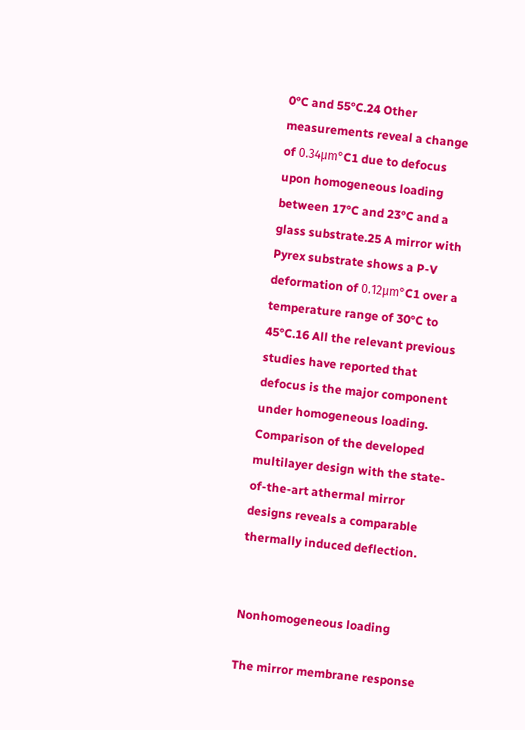0°C and 55°C.24 Other measurements reveal a change of 0.34μm°C1 due to defocus upon homogeneous loading between 17°C and 23°C and a glass substrate.25 A mirror with Pyrex substrate shows a P-V deformation of 0.12μm°C1 over a temperature range of 30°C to 45°C.16 All the relevant previous studies have reported that defocus is the major component under homogeneous loading. Comparison of the developed multilayer design with the state-of-the-art athermal mirror designs reveals a comparable thermally induced deflection.


Nonhomogeneous loading

The mirror membrane response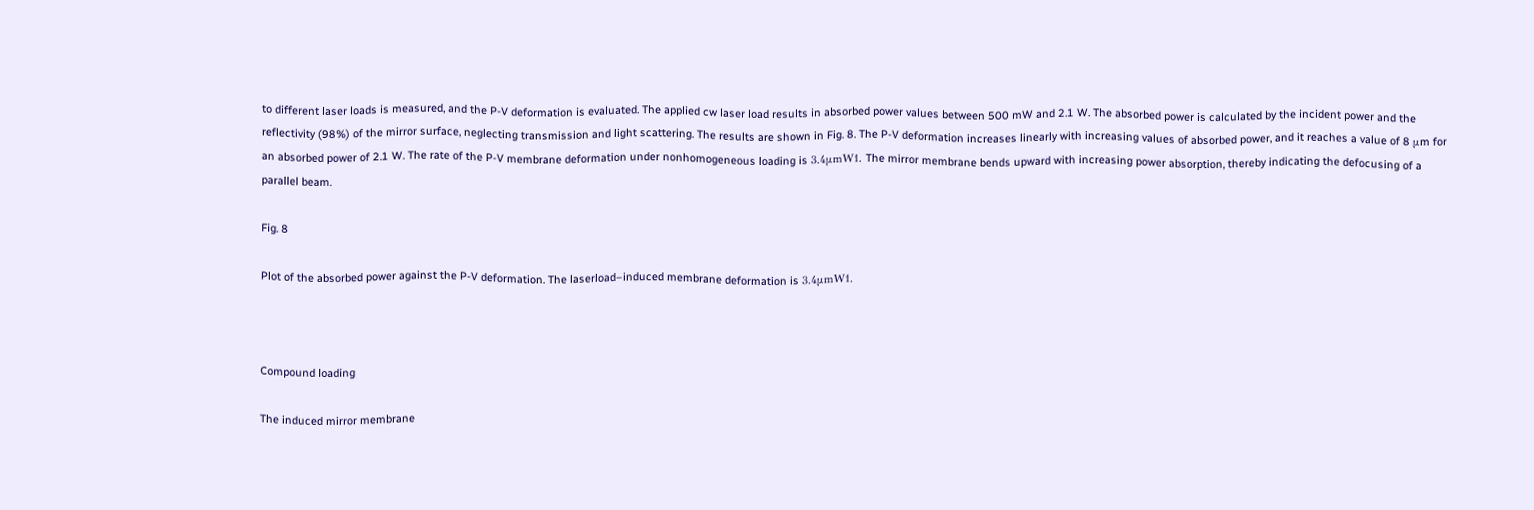to different laser loads is measured, and the P-V deformation is evaluated. The applied cw laser load results in absorbed power values between 500 mW and 2.1 W. The absorbed power is calculated by the incident power and the reflectivity (98%) of the mirror surface, neglecting transmission and light scattering. The results are shown in Fig. 8. The P-V deformation increases linearly with increasing values of absorbed power, and it reaches a value of 8 μm for an absorbed power of 2.1 W. The rate of the P-V membrane deformation under nonhomogeneous loading is 3.4μmW1. The mirror membrane bends upward with increasing power absorption, thereby indicating the defocusing of a parallel beam.

Fig. 8

Plot of the absorbed power against the P-V deformation. The laserload–induced membrane deformation is 3.4μmW1.



Compound loading

The induced mirror membrane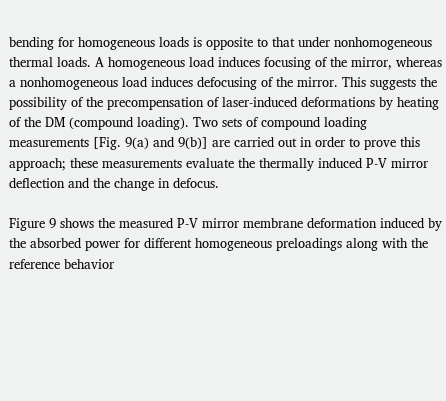bending for homogeneous loads is opposite to that under nonhomogeneous thermal loads. A homogeneous load induces focusing of the mirror, whereas a nonhomogeneous load induces defocusing of the mirror. This suggests the possibility of the precompensation of laser-induced deformations by heating of the DM (compound loading). Two sets of compound loading measurements [Fig. 9(a) and 9(b)] are carried out in order to prove this approach; these measurements evaluate the thermally induced P-V mirror deflection and the change in defocus.

Figure 9 shows the measured P-V mirror membrane deformation induced by the absorbed power for different homogeneous preloadings along with the reference behavior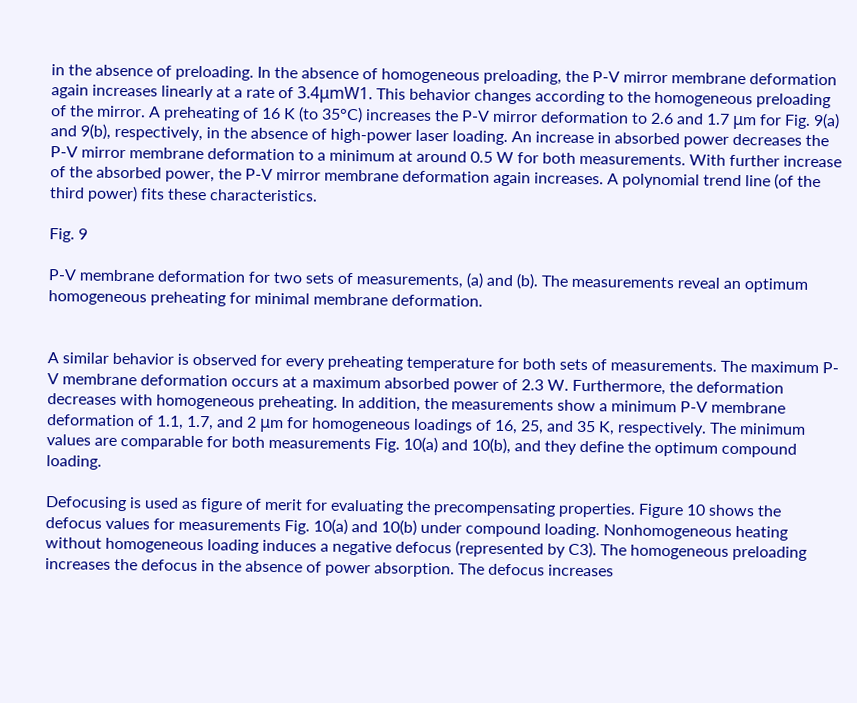in the absence of preloading. In the absence of homogeneous preloading, the P-V mirror membrane deformation again increases linearly at a rate of 3.4μmW1. This behavior changes according to the homogeneous preloading of the mirror. A preheating of 16 K (to 35°C) increases the P-V mirror deformation to 2.6 and 1.7 μm for Fig. 9(a) and 9(b), respectively, in the absence of high-power laser loading. An increase in absorbed power decreases the P-V mirror membrane deformation to a minimum at around 0.5 W for both measurements. With further increase of the absorbed power, the P-V mirror membrane deformation again increases. A polynomial trend line (of the third power) fits these characteristics.

Fig. 9

P-V membrane deformation for two sets of measurements, (a) and (b). The measurements reveal an optimum homogeneous preheating for minimal membrane deformation.


A similar behavior is observed for every preheating temperature for both sets of measurements. The maximum P-V membrane deformation occurs at a maximum absorbed power of 2.3 W. Furthermore, the deformation decreases with homogeneous preheating. In addition, the measurements show a minimum P-V membrane deformation of 1.1, 1.7, and 2 μm for homogeneous loadings of 16, 25, and 35 K, respectively. The minimum values are comparable for both measurements Fig. 10(a) and 10(b), and they define the optimum compound loading.

Defocusing is used as figure of merit for evaluating the precompensating properties. Figure 10 shows the defocus values for measurements Fig. 10(a) and 10(b) under compound loading. Nonhomogeneous heating without homogeneous loading induces a negative defocus (represented by C3). The homogeneous preloading increases the defocus in the absence of power absorption. The defocus increases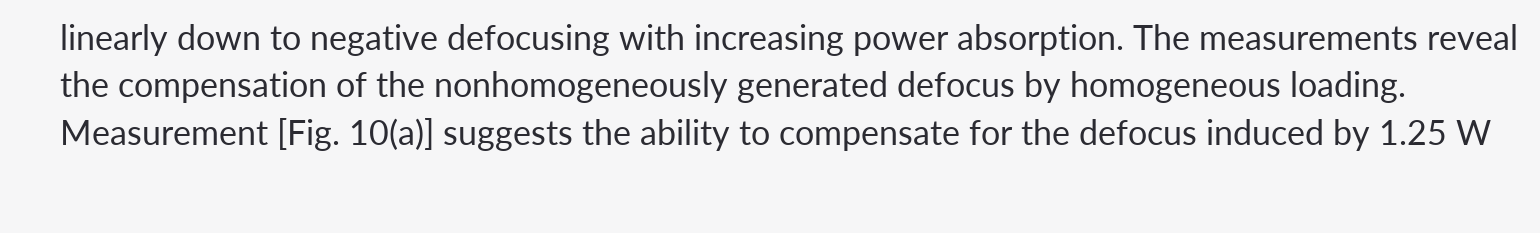linearly down to negative defocusing with increasing power absorption. The measurements reveal the compensation of the nonhomogeneously generated defocus by homogeneous loading. Measurement [Fig. 10(a)] suggests the ability to compensate for the defocus induced by 1.25 W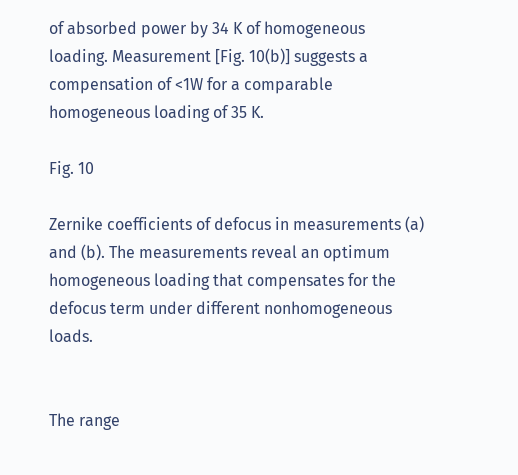of absorbed power by 34 K of homogeneous loading. Measurement [Fig. 10(b)] suggests a compensation of <1W for a comparable homogeneous loading of 35 K.

Fig. 10

Zernike coefficients of defocus in measurements (a) and (b). The measurements reveal an optimum homogeneous loading that compensates for the defocus term under different nonhomogeneous loads.


The range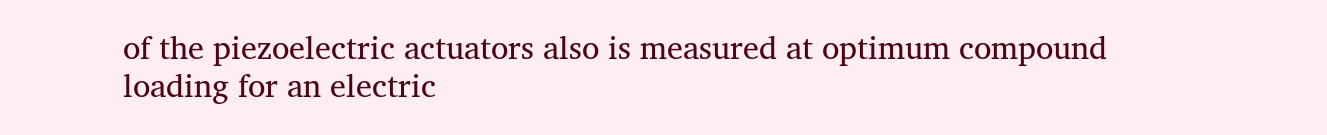of the piezoelectric actuators also is measured at optimum compound loading for an electric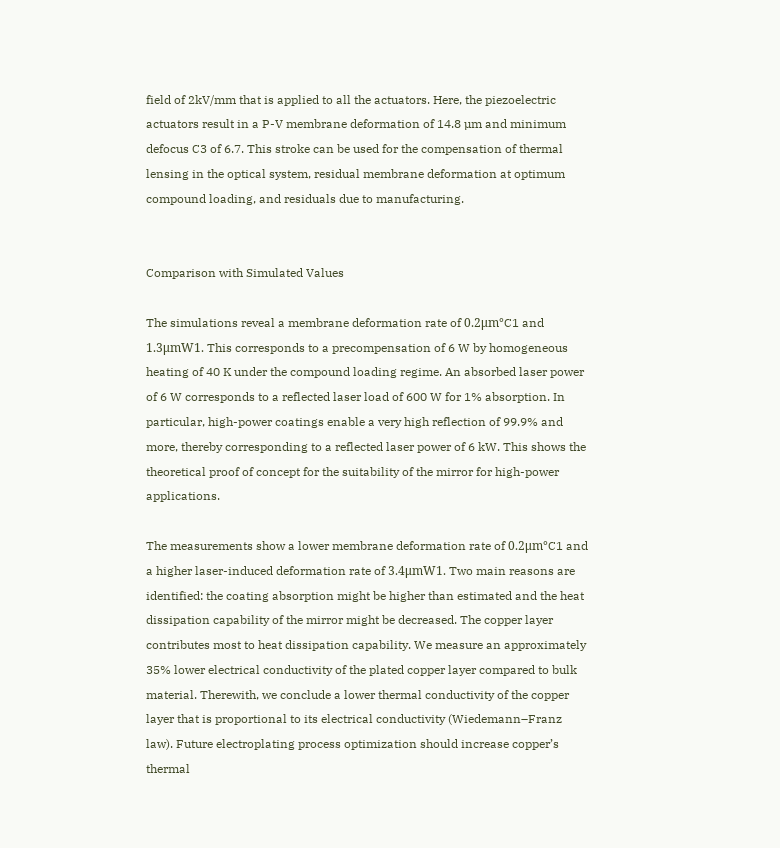field of 2kV/mm that is applied to all the actuators. Here, the piezoelectric actuators result in a P-V membrane deformation of 14.8 µm and minimum defocus C3 of 6.7. This stroke can be used for the compensation of thermal lensing in the optical system, residual membrane deformation at optimum compound loading, and residuals due to manufacturing.


Comparison with Simulated Values

The simulations reveal a membrane deformation rate of 0.2μm°C1 and 1.3μmW1. This corresponds to a precompensation of 6 W by homogeneous heating of 40 K under the compound loading regime. An absorbed laser power of 6 W corresponds to a reflected laser load of 600 W for 1% absorption. In particular, high-power coatings enable a very high reflection of 99.9% and more, thereby corresponding to a reflected laser power of 6 kW. This shows the theoretical proof of concept for the suitability of the mirror for high-power applications.

The measurements show a lower membrane deformation rate of 0.2μm°C1 and a higher laser-induced deformation rate of 3.4μmW1. Two main reasons are identified: the coating absorption might be higher than estimated and the heat dissipation capability of the mirror might be decreased. The copper layer contributes most to heat dissipation capability. We measure an approximately 35% lower electrical conductivity of the plated copper layer compared to bulk material. Therewith, we conclude a lower thermal conductivity of the copper layer that is proportional to its electrical conductivity (Wiedemann–Franz law). Future electroplating process optimization should increase copper’s thermal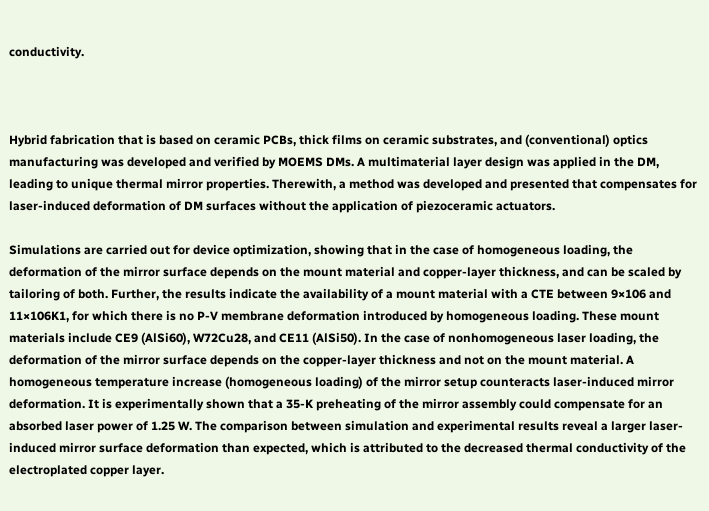conductivity.



Hybrid fabrication that is based on ceramic PCBs, thick films on ceramic substrates, and (conventional) optics manufacturing was developed and verified by MOEMS DMs. A multimaterial layer design was applied in the DM, leading to unique thermal mirror properties. Therewith, a method was developed and presented that compensates for laser-induced deformation of DM surfaces without the application of piezoceramic actuators.

Simulations are carried out for device optimization, showing that in the case of homogeneous loading, the deformation of the mirror surface depends on the mount material and copper-layer thickness, and can be scaled by tailoring of both. Further, the results indicate the availability of a mount material with a CTE between 9×106 and 11×106K1, for which there is no P-V membrane deformation introduced by homogeneous loading. These mount materials include CE9 (AlSi60), W72Cu28, and CE11 (AlSi50). In the case of nonhomogeneous laser loading, the deformation of the mirror surface depends on the copper-layer thickness and not on the mount material. A homogeneous temperature increase (homogeneous loading) of the mirror setup counteracts laser-induced mirror deformation. It is experimentally shown that a 35-K preheating of the mirror assembly could compensate for an absorbed laser power of 1.25 W. The comparison between simulation and experimental results reveal a larger laser-induced mirror surface deformation than expected, which is attributed to the decreased thermal conductivity of the electroplated copper layer.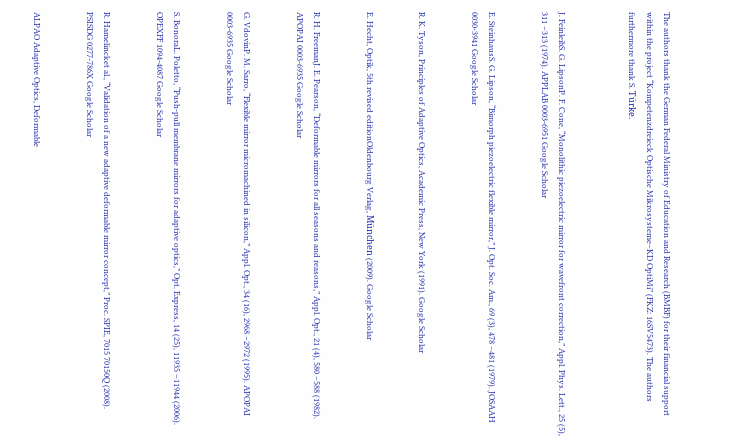The authors thank the German Federal Ministry of Education and Research (BMBF) for their financial support within the project “Kompetenzdreieck Optische Mikrosysteme–KD OptiMi” (FKZ: 16SV5473). The authors furthermore thank S. Türke.



J. FeinleibS. G. LipsonP. F. Cone, “Monolithic piezoelectric mirror for wavefront correction,” Appl. Phys. Lett., 25 (5), 311 –313 (1974). APPLAB 0003-6951 Google Scholar


E. SteinhausS. G. Lipson, “Bimorph piezoelectric flexible mirror,” J. Opt. Soc. Am., 69 (3), 478 –481 (1979). JOSAAH 0030-3941 Google Scholar


R. K. Tyson, Principles of Adaptive Optics, Academic Press, New York (1991). Google Scholar


E. Hecht, Optik, 5th revised editionOldenbourg Verlag, München (2009). Google Scholar


R. H. FreemanJ. E. Pearson, “Deformable mirrors for all seasons and reasons,” Appl. Opt., 21 (4), 580 –588 (1982). APOPAI 0003-6935 Google Scholar


G. VdovinP. M. Sarro, “Flexible mirror micromachined in silicon,” Appl. Opt., 34 (16), 2968 –2972 (1995). APOPAI 0003-6935 Google Scholar


S. BonoraL. Poletto, “Push-pull membrane mirrors for adaptive optics,” Opt. Express, 14 (25), 11935 –11944 (2006). OPEXFF 1094-4087 Google Scholar


R. Hamelincket al., “Validation of a new adaptive deformable mirror concept,” Proc. SPIE, 7015 70150Q (2008). PSISDG 0277-786X Google Scholar


ALPAO Adaptive Optics, Deformable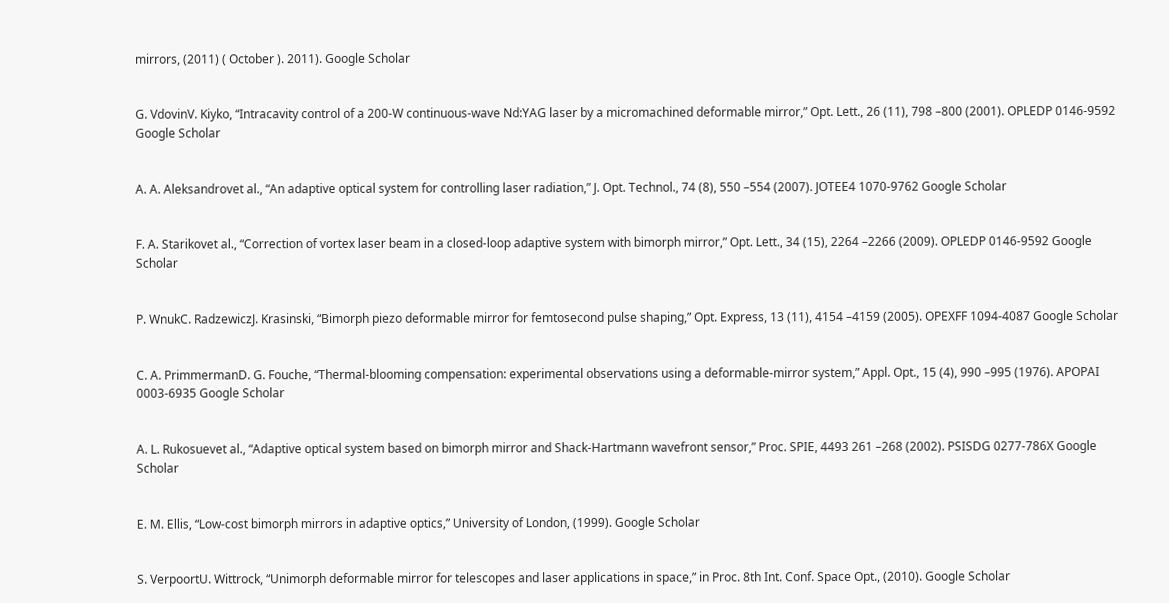mirrors, (2011) ( October ). 2011). Google Scholar


G. VdovinV. Kiyko, “Intracavity control of a 200-W continuous-wave Nd:YAG laser by a micromachined deformable mirror,” Opt. Lett., 26 (11), 798 –800 (2001). OPLEDP 0146-9592 Google Scholar


A. A. Aleksandrovet al., “An adaptive optical system for controlling laser radiation,” J. Opt. Technol., 74 (8), 550 –554 (2007). JOTEE4 1070-9762 Google Scholar


F. A. Starikovet al., “Correction of vortex laser beam in a closed-loop adaptive system with bimorph mirror,” Opt. Lett., 34 (15), 2264 –2266 (2009). OPLEDP 0146-9592 Google Scholar


P. WnukC. RadzewiczJ. Krasinski, “Bimorph piezo deformable mirror for femtosecond pulse shaping,” Opt. Express, 13 (11), 4154 –4159 (2005). OPEXFF 1094-4087 Google Scholar


C. A. PrimmermanD. G. Fouche, “Thermal-blooming compensation: experimental observations using a deformable-mirror system,” Appl. Opt., 15 (4), 990 –995 (1976). APOPAI 0003-6935 Google Scholar


A. L. Rukosuevet al., “Adaptive optical system based on bimorph mirror and Shack-Hartmann wavefront sensor,” Proc. SPIE, 4493 261 –268 (2002). PSISDG 0277-786X Google Scholar


E. M. Ellis, “Low-cost bimorph mirrors in adaptive optics,” University of London, (1999). Google Scholar


S. VerpoortU. Wittrock, “Unimorph deformable mirror for telescopes and laser applications in space,” in Proc. 8th Int. Conf. Space Opt., (2010). Google Scholar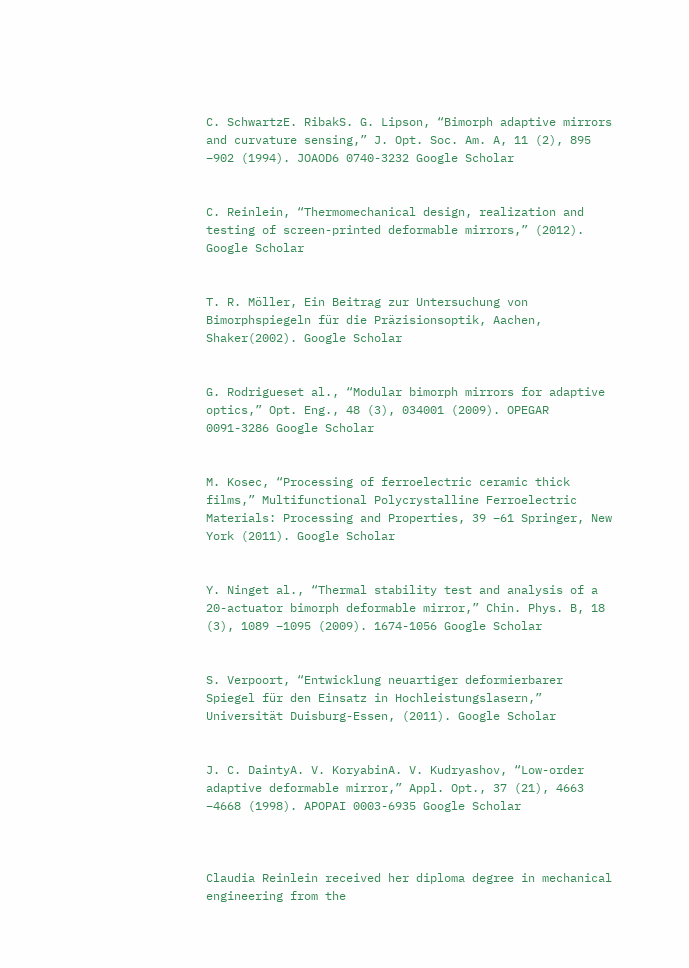C. SchwartzE. RibakS. G. Lipson, “Bimorph adaptive mirrors and curvature sensing,” J. Opt. Soc. Am. A, 11 (2), 895 –902 (1994). JOAOD6 0740-3232 Google Scholar


C. Reinlein, “Thermomechanical design, realization and testing of screen-printed deformable mirrors,” (2012). Google Scholar


T. R. Möller, Ein Beitrag zur Untersuchung von Bimorphspiegeln für die Präzisionsoptik, Aachen, Shaker(2002). Google Scholar


G. Rodrigueset al., “Modular bimorph mirrors for adaptive optics,” Opt. Eng., 48 (3), 034001 (2009). OPEGAR 0091-3286 Google Scholar


M. Kosec, “Processing of ferroelectric ceramic thick films,” Multifunctional Polycrystalline Ferroelectric Materials: Processing and Properties, 39 –61 Springer, New York (2011). Google Scholar


Y. Ninget al., “Thermal stability test and analysis of a 20-actuator bimorph deformable mirror,” Chin. Phys. B, 18 (3), 1089 –1095 (2009). 1674-1056 Google Scholar


S. Verpoort, “Entwicklung neuartiger deformierbarer Spiegel für den Einsatz in Hochleistungslasern,” Universität Duisburg-Essen, (2011). Google Scholar


J. C. DaintyA. V. KoryabinA. V. Kudryashov, “Low-order adaptive deformable mirror,” Appl. Opt., 37 (21), 4663 –4668 (1998). APOPAI 0003-6935 Google Scholar



Claudia Reinlein received her diploma degree in mechanical engineering from the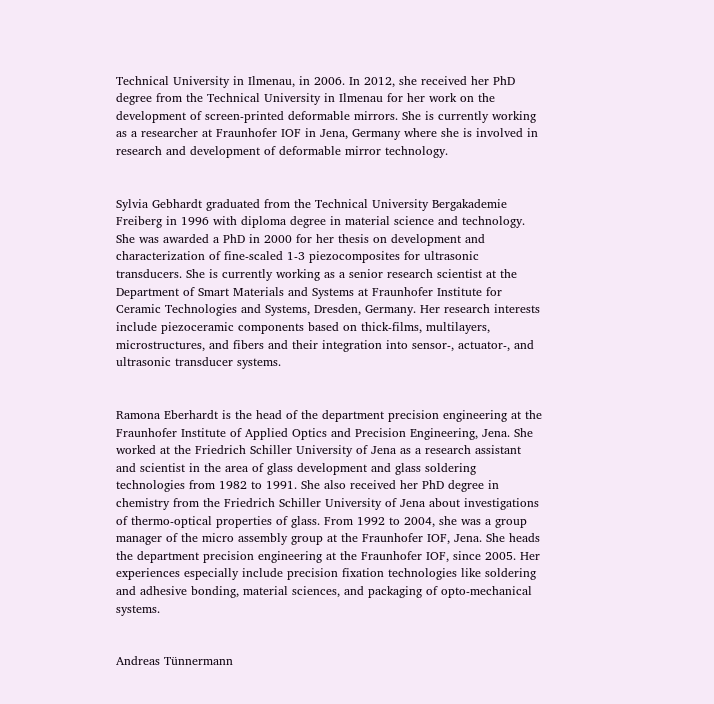Technical University in Ilmenau, in 2006. In 2012, she received her PhD degree from the Technical University in Ilmenau for her work on the development of screen-printed deformable mirrors. She is currently working as a researcher at Fraunhofer IOF in Jena, Germany where she is involved in research and development of deformable mirror technology.


Sylvia Gebhardt graduated from the Technical University Bergakademie Freiberg in 1996 with diploma degree in material science and technology. She was awarded a PhD in 2000 for her thesis on development and characterization of fine-scaled 1-3 piezocomposites for ultrasonic transducers. She is currently working as a senior research scientist at the Department of Smart Materials and Systems at Fraunhofer Institute for Ceramic Technologies and Systems, Dresden, Germany. Her research interests include piezoceramic components based on thick-films, multilayers, microstructures, and fibers and their integration into sensor-, actuator-, and ultrasonic transducer systems.


Ramona Eberhardt is the head of the department precision engineering at the Fraunhofer Institute of Applied Optics and Precision Engineering, Jena. She worked at the Friedrich Schiller University of Jena as a research assistant and scientist in the area of glass development and glass soldering technologies from 1982 to 1991. She also received her PhD degree in chemistry from the Friedrich Schiller University of Jena about investigations of thermo-optical properties of glass. From 1992 to 2004, she was a group manager of the micro assembly group at the Fraunhofer IOF, Jena. She heads the department precision engineering at the Fraunhofer IOF, since 2005. Her experiences especially include precision fixation technologies like soldering and adhesive bonding, material sciences, and packaging of opto-mechanical systems.


Andreas Tünnermann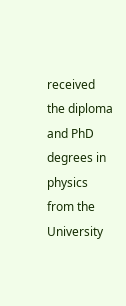received the diploma and PhD degrees in physics from the University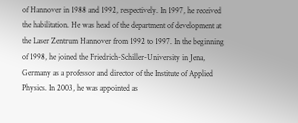of Hannover in 1988 and 1992, respectively. In 1997, he received the habilitation. He was head of the department of development at the Laser Zentrum Hannover from 1992 to 1997. In the beginning of 1998, he joined the Friedrich-Schiller-University in Jena, Germany as a professor and director of the Institute of Applied Physics. In 2003, he was appointed as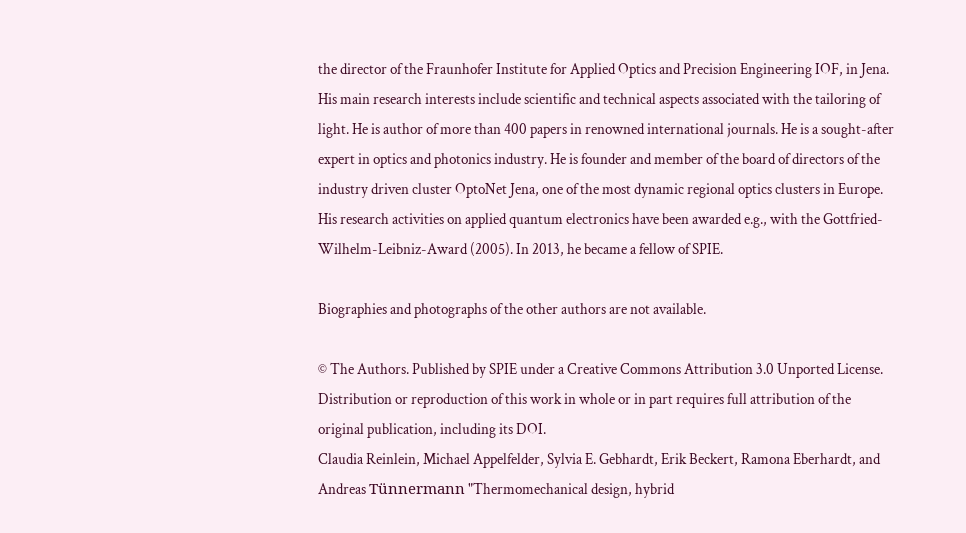the director of the Fraunhofer Institute for Applied Optics and Precision Engineering IOF, in Jena. His main research interests include scientific and technical aspects associated with the tailoring of light. He is author of more than 400 papers in renowned international journals. He is a sought-after expert in optics and photonics industry. He is founder and member of the board of directors of the industry driven cluster OptoNet Jena, one of the most dynamic regional optics clusters in Europe. His research activities on applied quantum electronics have been awarded e.g., with the Gottfried-Wilhelm-Leibniz-Award (2005). In 2013, he became a fellow of SPIE.

Biographies and photographs of the other authors are not available.

© The Authors. Published by SPIE under a Creative Commons Attribution 3.0 Unported License. Distribution or reproduction of this work in whole or in part requires full attribution of the original publication, including its DOI.
Claudia Reinlein, Michael Appelfelder, Sylvia E. Gebhardt, Erik Beckert, Ramona Eberhardt, and Andreas Tünnermann "Thermomechanical design, hybrid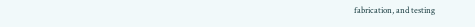fabrication, and testing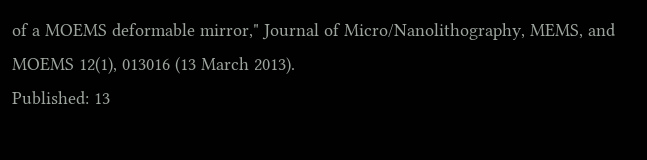of a MOEMS deformable mirror," Journal of Micro/Nanolithography, MEMS, and MOEMS 12(1), 013016 (13 March 2013).
Published: 13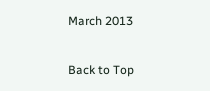March 2013

Back to Top